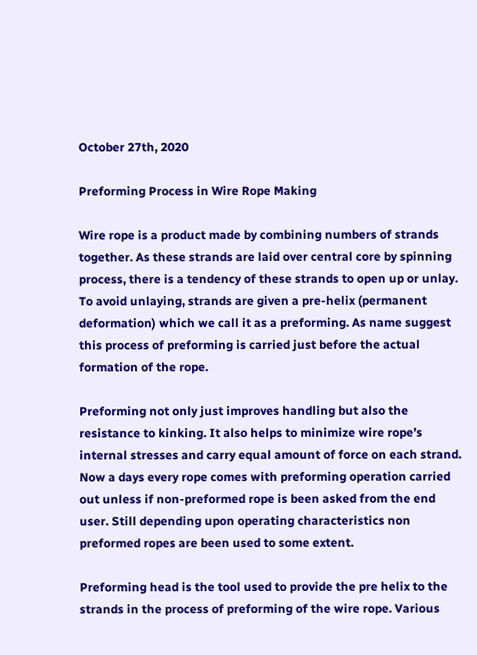October 27th, 2020

Preforming Process in Wire Rope Making

Wire rope is a product made by combining numbers of strands together. As these strands are laid over central core by spinning process, there is a tendency of these strands to open up or unlay. To avoid unlaying, strands are given a pre-helix (permanent deformation) which we call it as a preforming. As name suggest this process of preforming is carried just before the actual formation of the rope.

Preforming not only just improves handling but also the resistance to kinking. It also helps to minimize wire rope’s internal stresses and carry equal amount of force on each strand. Now a days every rope comes with preforming operation carried out unless if non-preformed rope is been asked from the end user. Still depending upon operating characteristics non preformed ropes are been used to some extent.

Preforming head is the tool used to provide the pre helix to the strands in the process of preforming of the wire rope. Various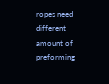ropes need different amount of preforming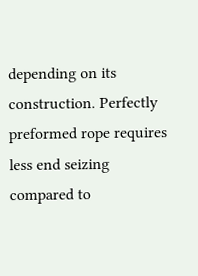depending on its construction. Perfectly preformed rope requires less end seizing compared to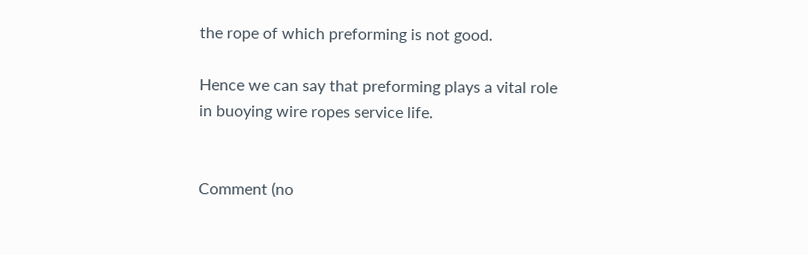the rope of which preforming is not good.

Hence we can say that preforming plays a vital role in buoying wire ropes service life.


Comment (no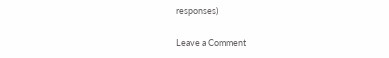responses)

Leave a Comment